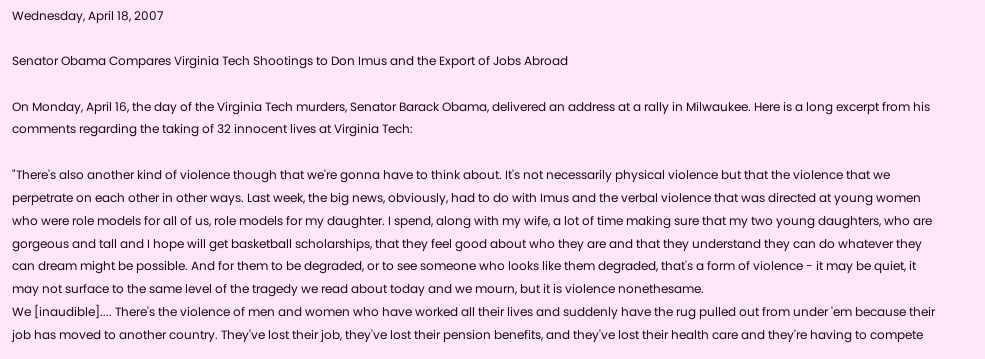Wednesday, April 18, 2007

Senator Obama Compares Virginia Tech Shootings to Don Imus and the Export of Jobs Abroad

On Monday, April 16, the day of the Virginia Tech murders, Senator Barack Obama, delivered an address at a rally in Milwaukee. Here is a long excerpt from his comments regarding the taking of 32 innocent lives at Virginia Tech:

"There's also another kind of violence though that we're gonna have to think about. It's not necessarily physical violence but that the violence that we perpetrate on each other in other ways. Last week, the big news, obviously, had to do with Imus and the verbal violence that was directed at young women who were role models for all of us, role models for my daughter. I spend, along with my wife, a lot of time making sure that my two young daughters, who are gorgeous and tall and I hope will get basketball scholarships, that they feel good about who they are and that they understand they can do whatever they can dream might be possible. And for them to be degraded, or to see someone who looks like them degraded, that's a form of violence - it may be quiet, it may not surface to the same level of the tragedy we read about today and we mourn, but it is violence nonethesame.
We [inaudible].... There's the violence of men and women who have worked all their lives and suddenly have the rug pulled out from under 'em because their job has moved to another country. They've lost their job, they've lost their pension benefits, and they've lost their health care and they're having to compete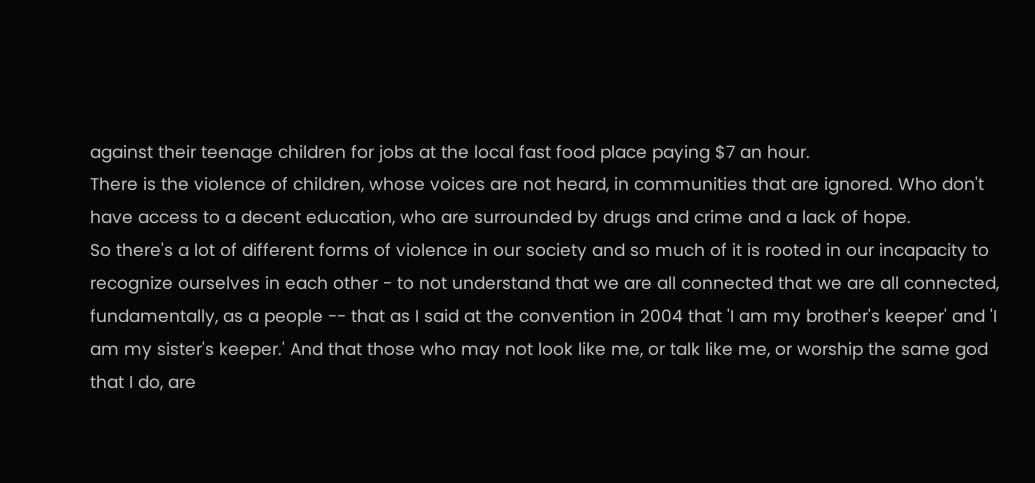against their teenage children for jobs at the local fast food place paying $7 an hour.
There is the violence of children, whose voices are not heard, in communities that are ignored. Who don't have access to a decent education, who are surrounded by drugs and crime and a lack of hope.
So there's a lot of different forms of violence in our society and so much of it is rooted in our incapacity to recognize ourselves in each other - to not understand that we are all connected that we are all connected, fundamentally, as a people -- that as I said at the convention in 2004 that 'I am my brother's keeper' and 'I am my sister's keeper.' And that those who may not look like me, or talk like me, or worship the same god that I do, are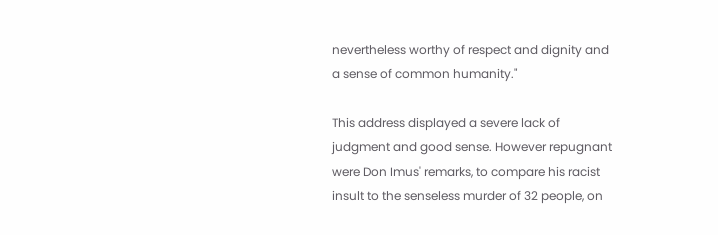nevertheless worthy of respect and dignity and a sense of common humanity."

This address displayed a severe lack of judgment and good sense. However repugnant were Don Imus' remarks, to compare his racist insult to the senseless murder of 32 people, on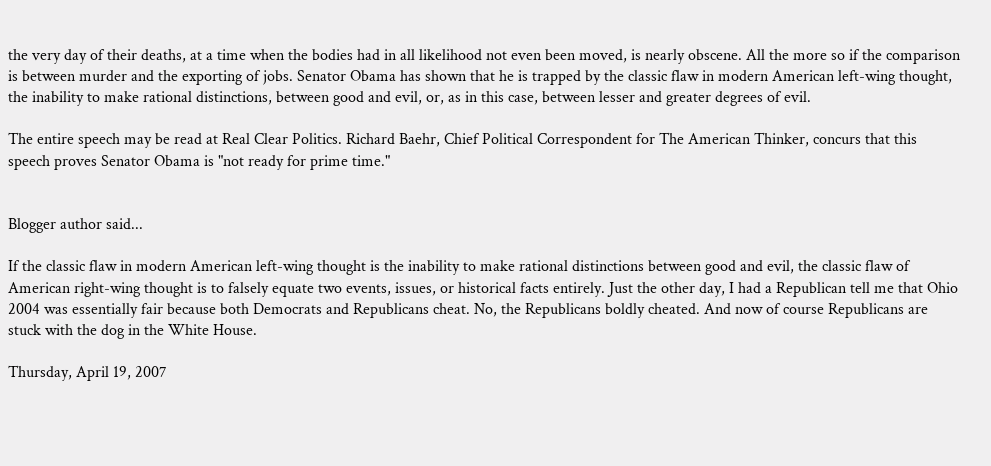the very day of their deaths, at a time when the bodies had in all likelihood not even been moved, is nearly obscene. All the more so if the comparison is between murder and the exporting of jobs. Senator Obama has shown that he is trapped by the classic flaw in modern American left-wing thought, the inability to make rational distinctions, between good and evil, or, as in this case, between lesser and greater degrees of evil.

The entire speech may be read at Real Clear Politics. Richard Baehr, Chief Political Correspondent for The American Thinker, concurs that this speech proves Senator Obama is "not ready for prime time."


Blogger author said...

If the classic flaw in modern American left-wing thought is the inability to make rational distinctions between good and evil, the classic flaw of American right-wing thought is to falsely equate two events, issues, or historical facts entirely. Just the other day, I had a Republican tell me that Ohio 2004 was essentially fair because both Democrats and Republicans cheat. No, the Republicans boldly cheated. And now of course Republicans are stuck with the dog in the White House.

Thursday, April 19, 2007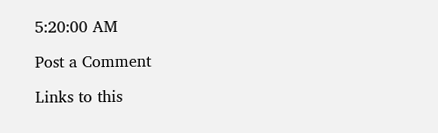5:20:00 AM

Post a Comment

Links to this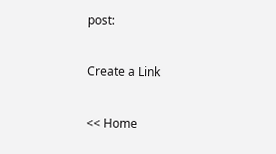post:

Create a Link

<< Home